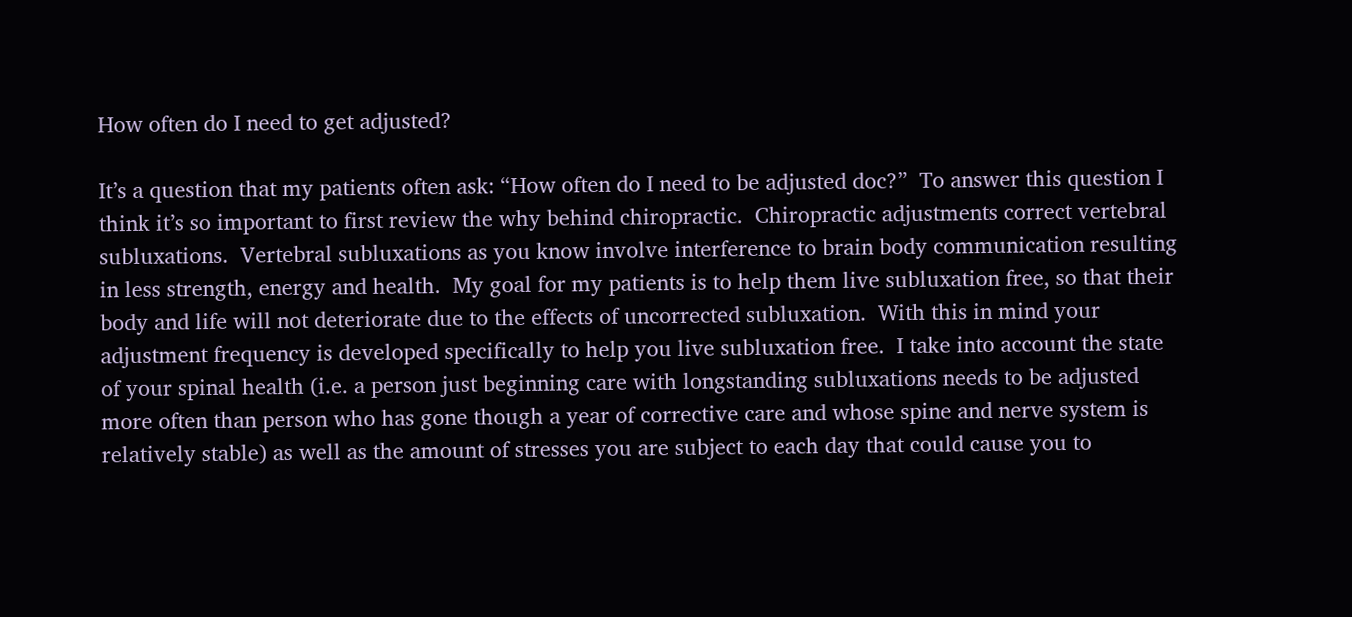How often do I need to get adjusted?

It’s a question that my patients often ask: “How often do I need to be adjusted doc?”  To answer this question I think it’s so important to first review the why behind chiropractic.  Chiropractic adjustments correct vertebral subluxations.  Vertebral subluxations as you know involve interference to brain body communication resulting in less strength, energy and health.  My goal for my patients is to help them live subluxation free, so that their body and life will not deteriorate due to the effects of uncorrected subluxation.  With this in mind your adjustment frequency is developed specifically to help you live subluxation free.  I take into account the state of your spinal health (i.e. a person just beginning care with longstanding subluxations needs to be adjusted more often than person who has gone though a year of corrective care and whose spine and nerve system is relatively stable) as well as the amount of stresses you are subject to each day that could cause you to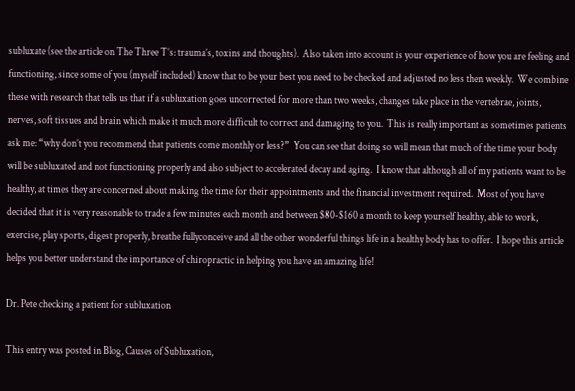subluxate (see the article on The Three T’s: trauma’s, toxins and thoughts).  Also taken into account is your experience of how you are feeling and functioning, since some of you (myself included) know that to be your best you need to be checked and adjusted no less then weekly.  We combine these with research that tells us that if a subluxation goes uncorrected for more than two weeks, changes take place in the vertebrae, joints, nerves, soft tissues and brain which make it much more difficult to correct and damaging to you.  This is really important as sometimes patients ask me: “why don’t you recommend that patients come monthly or less?”  You can see that doing so will mean that much of the time your body will be subluxated and not functioning properly and also subject to accelerated decay and aging.  I know that although all of my patients want to be healthy, at times they are concerned about making the time for their appointments and the financial investment required.  Most of you have decided that it is very reasonable to trade a few minutes each month and between $80-$160 a month to keep yourself healthy, able to work, exercise, play sports, digest properly, breathe fullyconceive and all the other wonderful things life in a healthy body has to offer.  I hope this article helps you better understand the importance of chiropractic in helping you have an amazing life!

Dr. Pete checking a patient for subluxation

This entry was posted in Blog, Causes of Subluxation,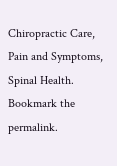Chiropractic Care, Pain and Symptoms, Spinal Health. Bookmark the permalink.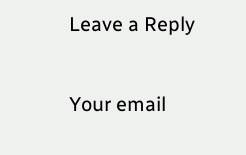Leave a Reply

Your email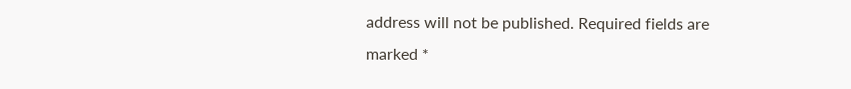address will not be published. Required fields are marked *